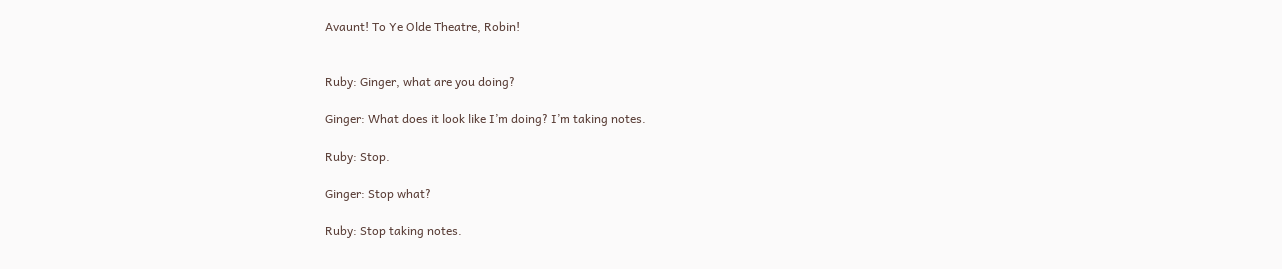Avaunt! To Ye Olde Theatre, Robin!


Ruby: Ginger, what are you doing?

Ginger: What does it look like I’m doing? I’m taking notes.

Ruby: Stop.

Ginger: Stop what?

Ruby: Stop taking notes.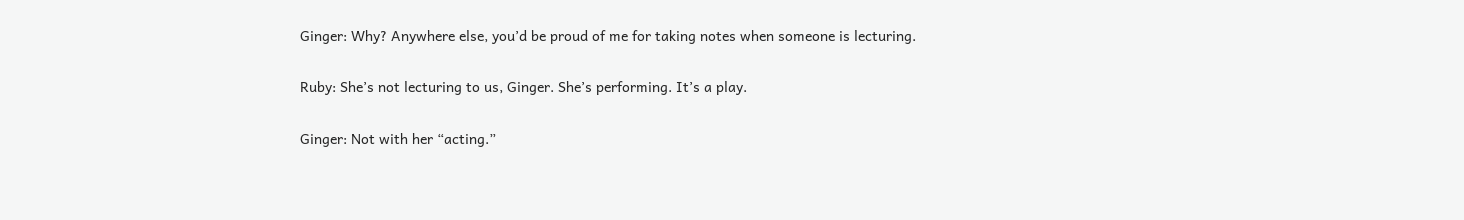Ginger: Why? Anywhere else, you’d be proud of me for taking notes when someone is lecturing.

Ruby: She’s not lecturing to us, Ginger. She’s performing. It’s a play.

Ginger: Not with her “acting.”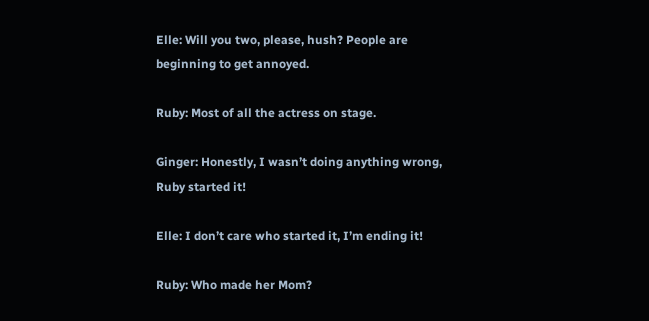Elle: Will you two, please, hush? People are beginning to get annoyed.

Ruby: Most of all the actress on stage.

Ginger: Honestly, I wasn’t doing anything wrong, Ruby started it!

Elle: I don’t care who started it, I’m ending it!

Ruby: Who made her Mom?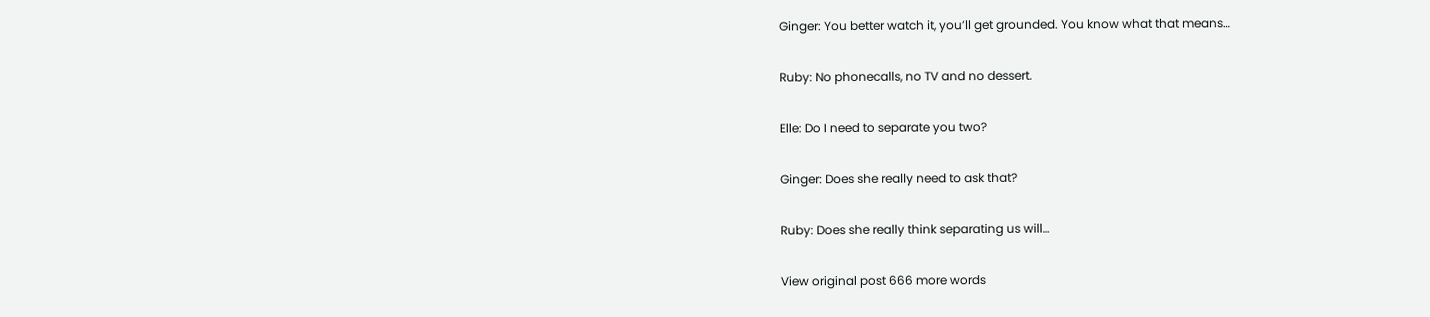Ginger: You better watch it, you’ll get grounded. You know what that means…

Ruby: No phonecalls, no TV and no dessert.

Elle: Do I need to separate you two?

Ginger: Does she really need to ask that?

Ruby: Does she really think separating us will…

View original post 666 more words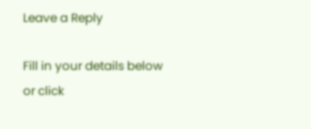Leave a Reply

Fill in your details below or click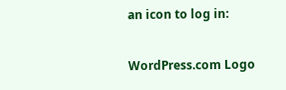an icon to log in:

WordPress.com Logo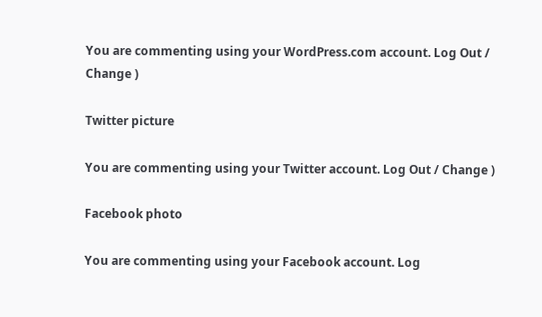You are commenting using your WordPress.com account. Log Out / Change )

Twitter picture

You are commenting using your Twitter account. Log Out / Change )

Facebook photo

You are commenting using your Facebook account. Log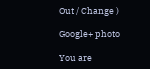Out / Change )

Google+ photo

You are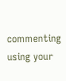commenting using your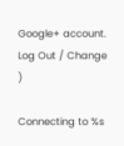Google+ account. Log Out / Change )

Connecting to %s